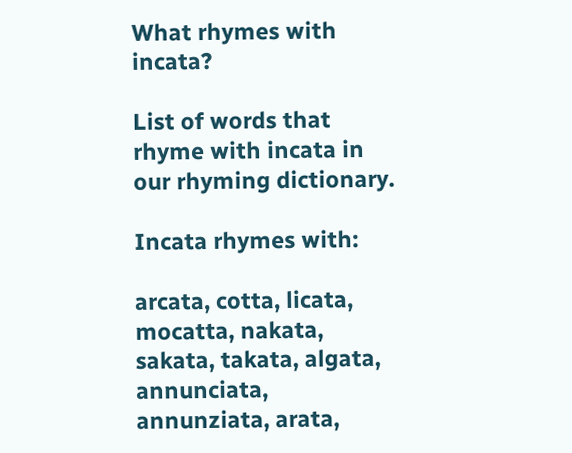What rhymes with incata?

List of words that rhyme with incata in our rhyming dictionary.

Incata rhymes with:

arcata, cotta, licata, mocatta, nakata, sakata, takata, algata, annunciata, annunziata, arata,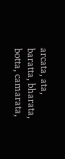arcata, ata, baratta, bharata, botta, camarata,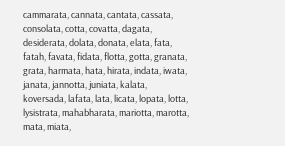cammarata, cannata, cantata, cassata, consolata, cotta, covatta, dagata, desiderata, dolata, donata, elata, fata, fatah, favata, fidata, flotta, gotta, granata, grata, harmata, hata, hirata, indata, iwata, janata, jannotta, juniata, kalata, koversada, lafata, lata, licata, lopata, lotta, lysistrata, mahabharata, mariotta, marotta, mata, miata,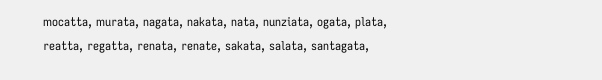mocatta, murata, nagata, nakata, nata, nunziata, ogata, plata, reatta, regatta, renata, renate, sakata, salata, santagata,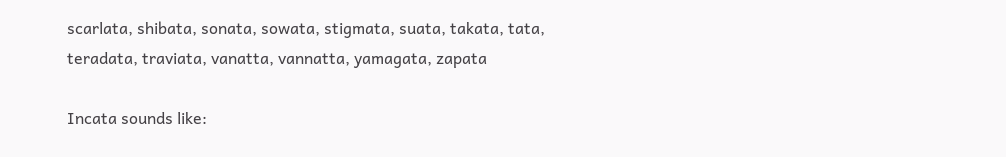scarlata, shibata, sonata, sowata, stigmata, suata, takata, tata, teradata, traviata, vanatta, vannatta, yamagata, zapata

Incata sounds like: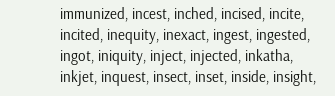immunized, incest, inched, incised, incite, incited, inequity, inexact, ingest, ingested, ingot, iniquity, inject, injected, inkatha, inkjet, inquest, insect, inset, inside, insight,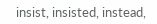insist, insisted, instead,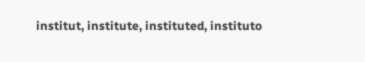institut, institute, instituted, instituto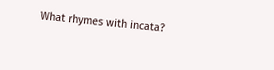What rhymes with incata?